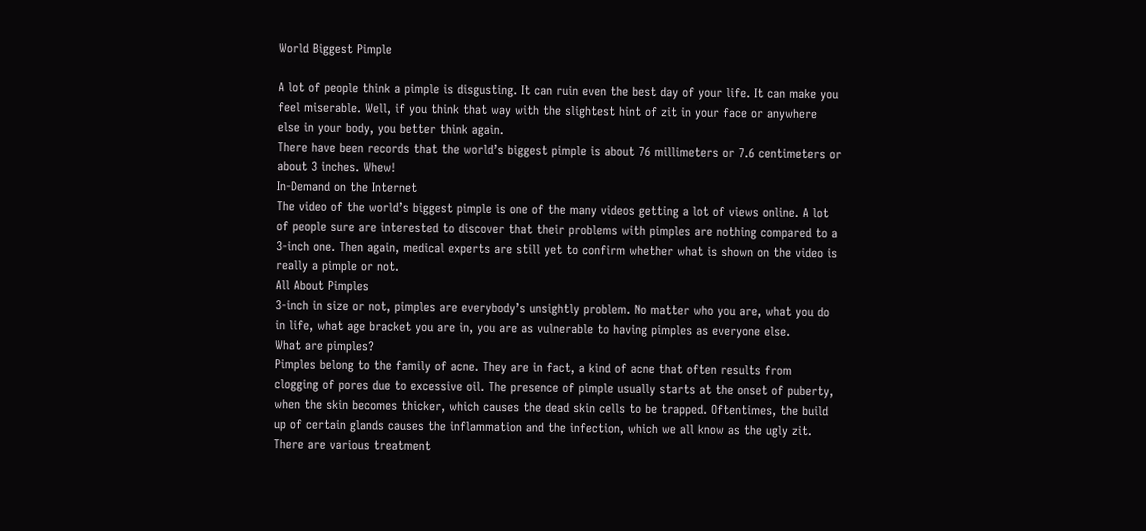World Biggest Pimple

A lot of people think a pimple is disgusting. It can ruin even the best day of your life. It can make you feel miserable. Well, if you think that way with the slightest hint of zit in your face or anywhere else in your body, you better think again.
There have been records that the world’s biggest pimple is about 76 millimeters or 7.6 centimeters or about 3 inches. Whew!
In-Demand on the Internet
The video of the world’s biggest pimple is one of the many videos getting a lot of views online. A lot of people sure are interested to discover that their problems with pimples are nothing compared to a 3-inch one. Then again, medical experts are still yet to confirm whether what is shown on the video is really a pimple or not.
All About Pimples
3-inch in size or not, pimples are everybody’s unsightly problem. No matter who you are, what you do in life, what age bracket you are in, you are as vulnerable to having pimples as everyone else.
What are pimples?
Pimples belong to the family of acne. They are in fact, a kind of acne that often results from clogging of pores due to excessive oil. The presence of pimple usually starts at the onset of puberty, when the skin becomes thicker, which causes the dead skin cells to be trapped. Oftentimes, the build up of certain glands causes the inflammation and the infection, which we all know as the ugly zit.
There are various treatment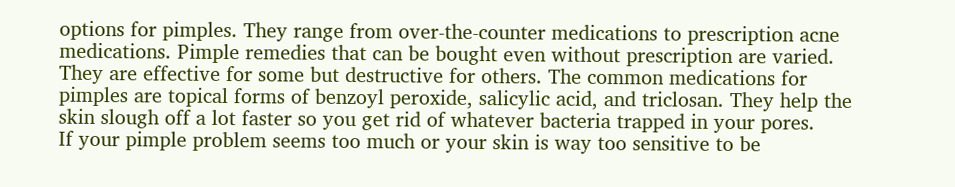options for pimples. They range from over-the-counter medications to prescription acne medications. Pimple remedies that can be bought even without prescription are varied. They are effective for some but destructive for others. The common medications for pimples are topical forms of benzoyl peroxide, salicylic acid, and triclosan. They help the skin slough off a lot faster so you get rid of whatever bacteria trapped in your pores.
If your pimple problem seems too much or your skin is way too sensitive to be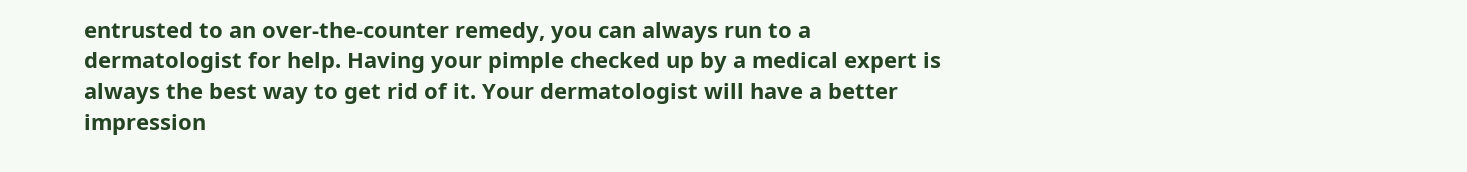entrusted to an over-the-counter remedy, you can always run to a dermatologist for help. Having your pimple checked up by a medical expert is always the best way to get rid of it. Your dermatologist will have a better impression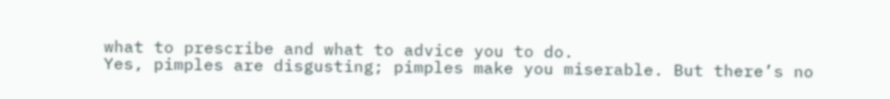what to prescribe and what to advice you to do.
Yes, pimples are disgusting; pimples make you miserable. But there’s no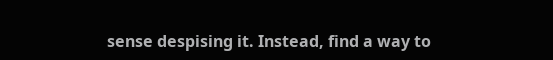sense despising it. Instead, find a way to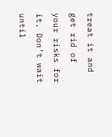treat it and get rid of your risks for it. Don’t wait until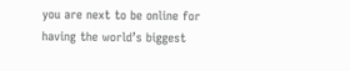you are next to be online for having the world’s biggest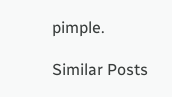pimple.

Similar Posts